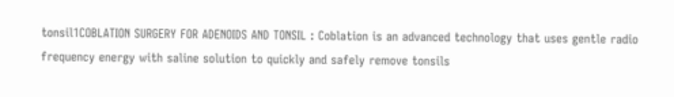tonsil1COBLATION SURGERY FOR ADENOIDS AND TONSIL : Coblation is an advanced technology that uses gentle radio frequency energy with saline solution to quickly and safely remove tonsils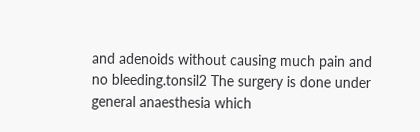and adenoids without causing much pain and no bleeding.tonsil2 The surgery is done under general anaesthesia which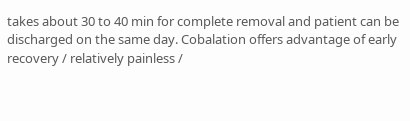takes about 30 to 40 min for complete removal and patient can be discharged on the same day. Cobalation offers advantage of early recovery / relatively painless /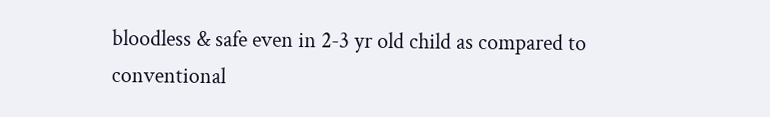bloodless & safe even in 2-3 yr old child as compared to conventional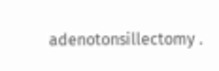adenotonsillectomy .